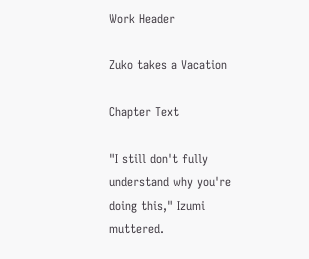Work Header

Zuko takes a Vacation

Chapter Text

"I still don't fully understand why you're doing this," Izumi muttered.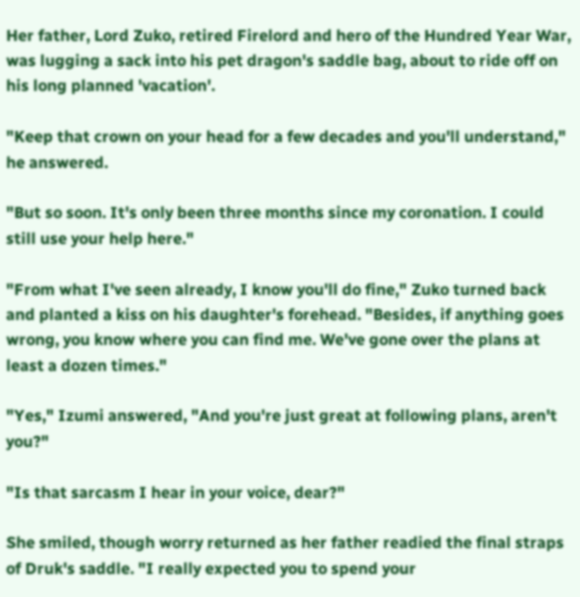Her father, Lord Zuko, retired Firelord and hero of the Hundred Year War, was lugging a sack into his pet dragon's saddle bag, about to ride off on his long planned 'vacation'.

"Keep that crown on your head for a few decades and you'll understand," he answered.

"But so soon. It's only been three months since my coronation. I could still use your help here."

"From what I've seen already, I know you'll do fine," Zuko turned back and planted a kiss on his daughter's forehead. "Besides, if anything goes wrong, you know where you can find me. We've gone over the plans at least a dozen times."

"Yes," Izumi answered, "And you're just great at following plans, aren't you?"

"Is that sarcasm I hear in your voice, dear?"

She smiled, though worry returned as her father readied the final straps of Druk's saddle. "I really expected you to spend your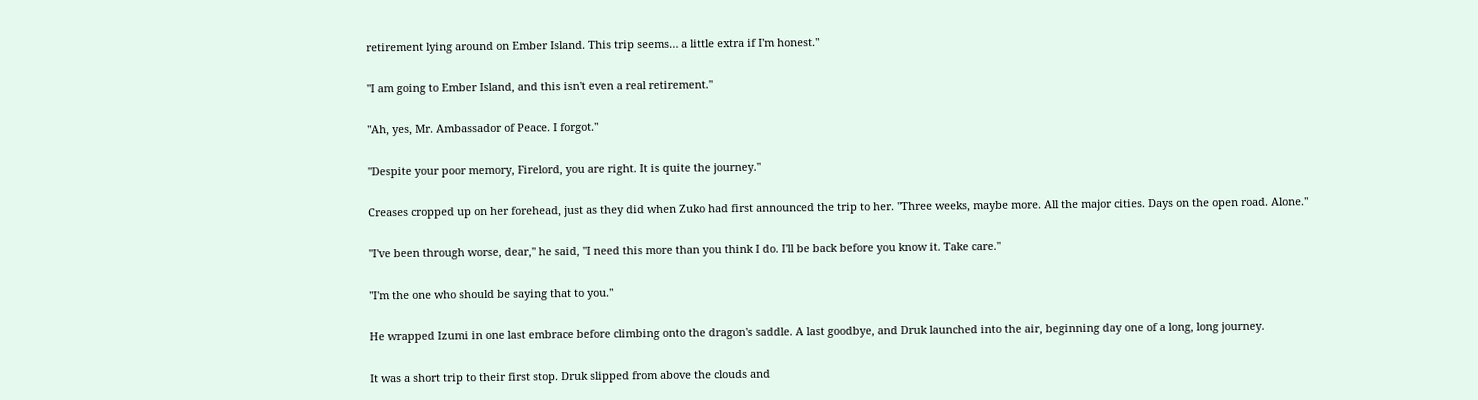retirement lying around on Ember Island. This trip seems… a little extra if I'm honest."

"I am going to Ember Island, and this isn't even a real retirement."

"Ah, yes, Mr. Ambassador of Peace. I forgot."

"Despite your poor memory, Firelord, you are right. It is quite the journey."

Creases cropped up on her forehead, just as they did when Zuko had first announced the trip to her. "Three weeks, maybe more. All the major cities. Days on the open road. Alone."

"I've been through worse, dear," he said, "I need this more than you think I do. I'll be back before you know it. Take care."

"I'm the one who should be saying that to you."

He wrapped Izumi in one last embrace before climbing onto the dragon's saddle. A last goodbye, and Druk launched into the air, beginning day one of a long, long journey.

It was a short trip to their first stop. Druk slipped from above the clouds and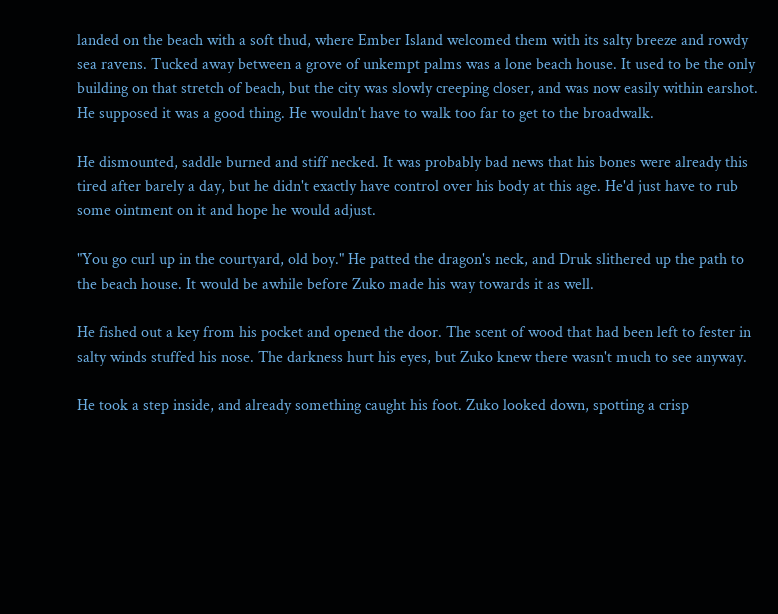landed on the beach with a soft thud, where Ember Island welcomed them with its salty breeze and rowdy sea ravens. Tucked away between a grove of unkempt palms was a lone beach house. It used to be the only building on that stretch of beach, but the city was slowly creeping closer, and was now easily within earshot. He supposed it was a good thing. He wouldn't have to walk too far to get to the broadwalk.

He dismounted, saddle burned and stiff necked. It was probably bad news that his bones were already this tired after barely a day, but he didn't exactly have control over his body at this age. He'd just have to rub some ointment on it and hope he would adjust.

"You go curl up in the courtyard, old boy." He patted the dragon's neck, and Druk slithered up the path to the beach house. It would be awhile before Zuko made his way towards it as well.

He fished out a key from his pocket and opened the door. The scent of wood that had been left to fester in salty winds stuffed his nose. The darkness hurt his eyes, but Zuko knew there wasn't much to see anyway.

He took a step inside, and already something caught his foot. Zuko looked down, spotting a crisp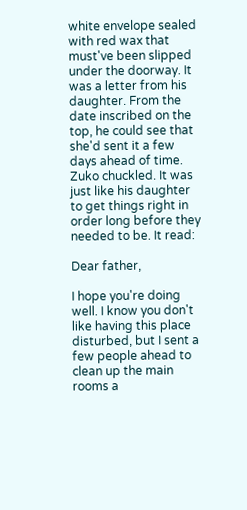white envelope sealed with red wax that must've been slipped under the doorway. It was a letter from his daughter. From the date inscribed on the top, he could see that she'd sent it a few days ahead of time. Zuko chuckled. It was just like his daughter to get things right in order long before they needed to be. It read:

Dear father,

I hope you're doing well. I know you don't like having this place disturbed, but I sent a few people ahead to clean up the main rooms a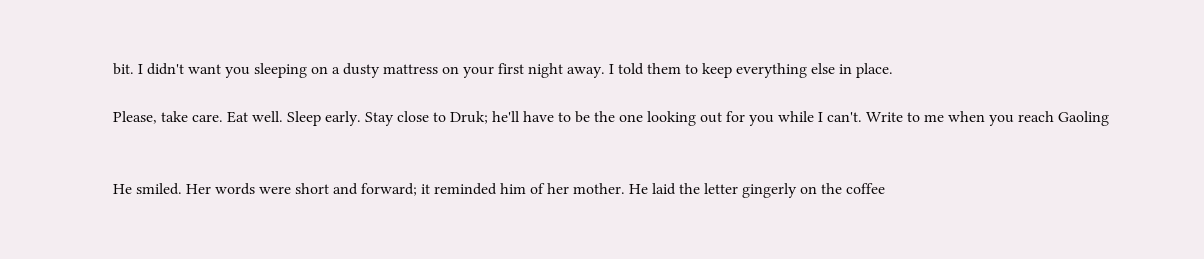bit. I didn't want you sleeping on a dusty mattress on your first night away. I told them to keep everything else in place.

Please, take care. Eat well. Sleep early. Stay close to Druk; he'll have to be the one looking out for you while I can't. Write to me when you reach Gaoling


He smiled. Her words were short and forward; it reminded him of her mother. He laid the letter gingerly on the coffee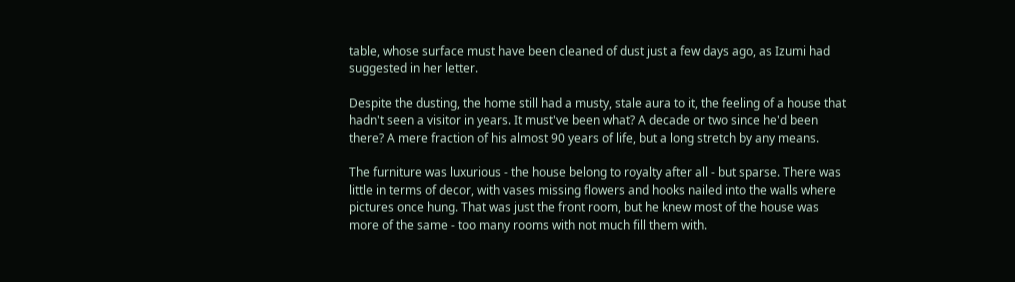table, whose surface must have been cleaned of dust just a few days ago, as Izumi had suggested in her letter.

Despite the dusting, the home still had a musty, stale aura to it, the feeling of a house that hadn't seen a visitor in years. It must've been what? A decade or two since he'd been there? A mere fraction of his almost 90 years of life, but a long stretch by any means.

The furniture was luxurious - the house belong to royalty after all - but sparse. There was little in terms of decor, with vases missing flowers and hooks nailed into the walls where pictures once hung. That was just the front room, but he knew most of the house was more of the same - too many rooms with not much fill them with.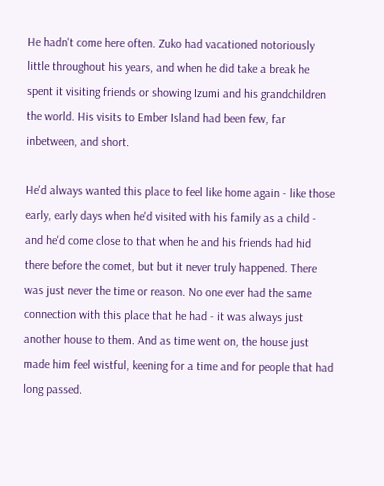He hadn't come here often. Zuko had vacationed notoriously little throughout his years, and when he did take a break he spent it visiting friends or showing Izumi and his grandchildren the world. His visits to Ember Island had been few, far inbetween, and short.

He'd always wanted this place to feel like home again - like those early, early days when he'd visited with his family as a child - and he'd come close to that when he and his friends had hid there before the comet, but but it never truly happened. There was just never the time or reason. No one ever had the same connection with this place that he had - it was always just another house to them. And as time went on, the house just made him feel wistful, keening for a time and for people that had long passed.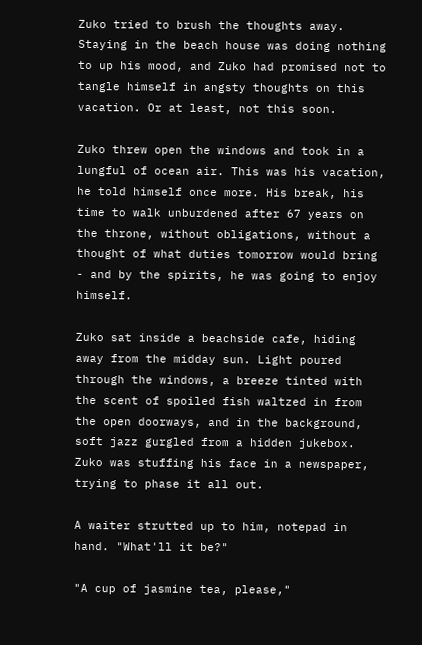Zuko tried to brush the thoughts away. Staying in the beach house was doing nothing to up his mood, and Zuko had promised not to tangle himself in angsty thoughts on this vacation. Or at least, not this soon.

Zuko threw open the windows and took in a lungful of ocean air. This was his vacation, he told himself once more. His break, his time to walk unburdened after 67 years on the throne, without obligations, without a thought of what duties tomorrow would bring - and by the spirits, he was going to enjoy himself.

Zuko sat inside a beachside cafe, hiding away from the midday sun. Light poured through the windows, a breeze tinted with the scent of spoiled fish waltzed in from the open doorways, and in the background, soft jazz gurgled from a hidden jukebox. Zuko was stuffing his face in a newspaper, trying to phase it all out.

A waiter strutted up to him, notepad in hand. "What'll it be?"

"A cup of jasmine tea, please,"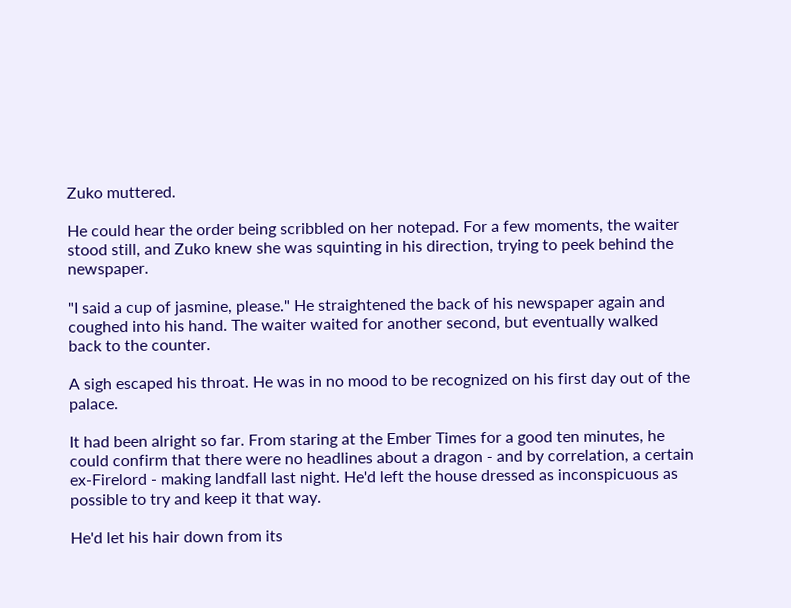Zuko muttered.

He could hear the order being scribbled on her notepad. For a few moments, the waiter stood still, and Zuko knew she was squinting in his direction, trying to peek behind the newspaper.

"I said a cup of jasmine, please." He straightened the back of his newspaper again and coughed into his hand. The waiter waited for another second, but eventually walked back to the counter.

A sigh escaped his throat. He was in no mood to be recognized on his first day out of the palace.

It had been alright so far. From staring at the Ember Times for a good ten minutes, he could confirm that there were no headlines about a dragon - and by correlation, a certain ex-Firelord - making landfall last night. He'd left the house dressed as inconspicuous as possible to try and keep it that way.

He'd let his hair down from its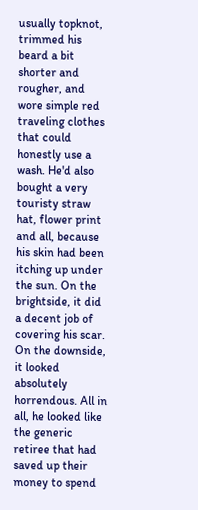usually topknot, trimmed his beard a bit shorter and rougher, and wore simple red traveling clothes that could honestly use a wash. He'd also bought a very touristy straw hat, flower print and all, because his skin had been itching up under the sun. On the brightside, it did a decent job of covering his scar. On the downside, it looked absolutely horrendous. All in all, he looked like the generic retiree that had saved up their money to spend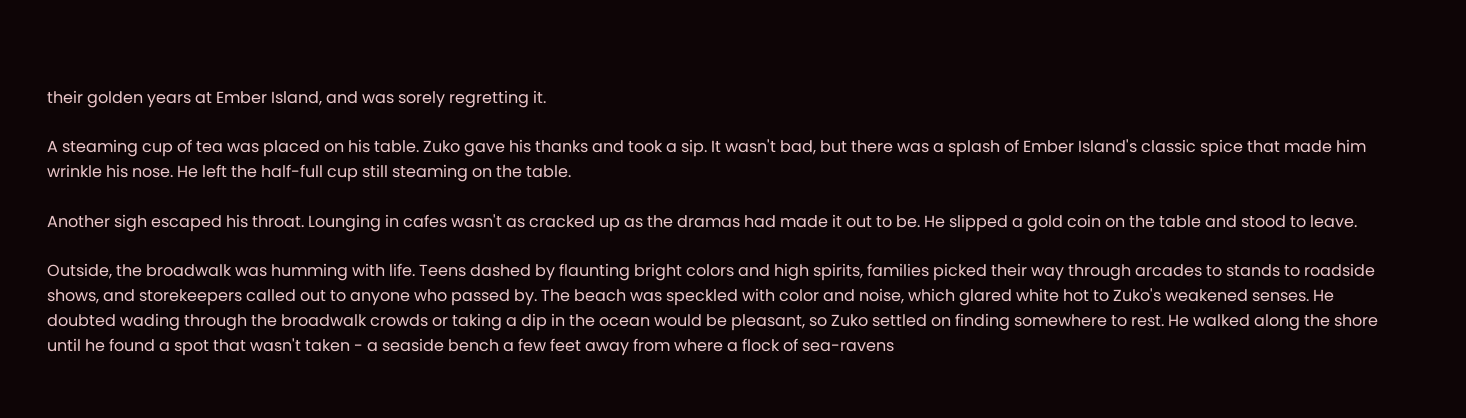their golden years at Ember Island, and was sorely regretting it.

A steaming cup of tea was placed on his table. Zuko gave his thanks and took a sip. It wasn't bad, but there was a splash of Ember Island's classic spice that made him wrinkle his nose. He left the half-full cup still steaming on the table.

Another sigh escaped his throat. Lounging in cafes wasn't as cracked up as the dramas had made it out to be. He slipped a gold coin on the table and stood to leave.

Outside, the broadwalk was humming with life. Teens dashed by flaunting bright colors and high spirits, families picked their way through arcades to stands to roadside shows, and storekeepers called out to anyone who passed by. The beach was speckled with color and noise, which glared white hot to Zuko's weakened senses. He doubted wading through the broadwalk crowds or taking a dip in the ocean would be pleasant, so Zuko settled on finding somewhere to rest. He walked along the shore until he found a spot that wasn't taken - a seaside bench a few feet away from where a flock of sea-ravens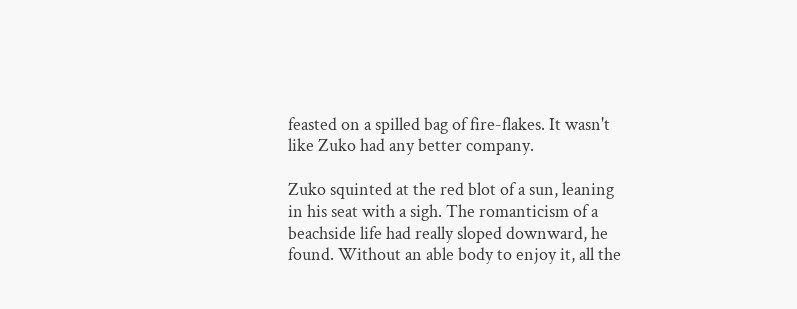feasted on a spilled bag of fire-flakes. It wasn't like Zuko had any better company.

Zuko squinted at the red blot of a sun, leaning in his seat with a sigh. The romanticism of a beachside life had really sloped downward, he found. Without an able body to enjoy it, all the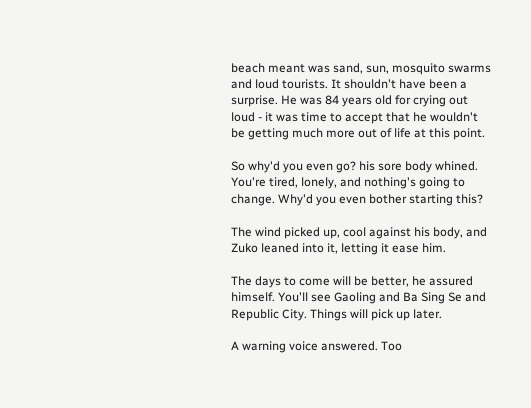beach meant was sand, sun, mosquito swarms and loud tourists. It shouldn't have been a surprise. He was 84 years old for crying out loud - it was time to accept that he wouldn't be getting much more out of life at this point.

So why'd you even go? his sore body whined. You're tired, lonely, and nothing's going to change. Why'd you even bother starting this?

The wind picked up, cool against his body, and Zuko leaned into it, letting it ease him.

The days to come will be better, he assured himself. You'll see Gaoling and Ba Sing Se and Republic City. Things will pick up later.

A warning voice answered. Too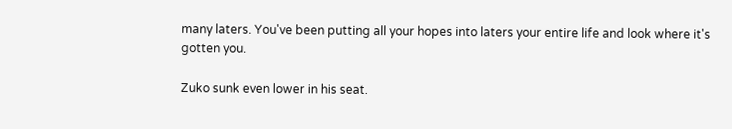many laters. You've been putting all your hopes into laters your entire life and look where it's gotten you.

Zuko sunk even lower in his seat.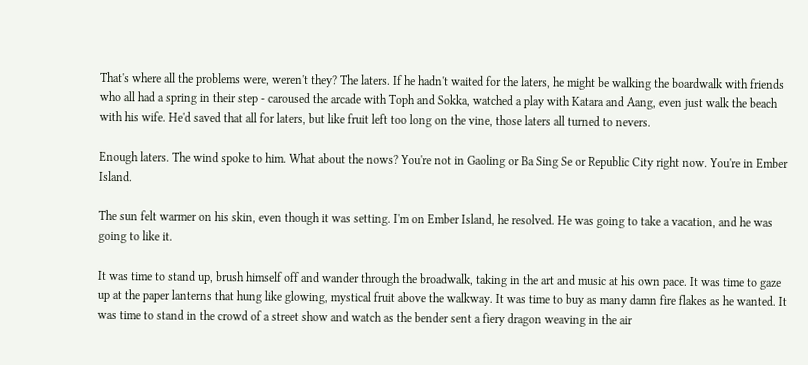That's where all the problems were, weren't they? The laters. If he hadn't waited for the laters, he might be walking the boardwalk with friends who all had a spring in their step - caroused the arcade with Toph and Sokka, watched a play with Katara and Aang, even just walk the beach with his wife. He'd saved that all for laters, but like fruit left too long on the vine, those laters all turned to nevers.

Enough laters. The wind spoke to him. What about the nows? You're not in Gaoling or Ba Sing Se or Republic City right now. You're in Ember Island.

The sun felt warmer on his skin, even though it was setting. I'm on Ember Island, he resolved. He was going to take a vacation, and he was going to like it.

It was time to stand up, brush himself off and wander through the broadwalk, taking in the art and music at his own pace. It was time to gaze up at the paper lanterns that hung like glowing, mystical fruit above the walkway. It was time to buy as many damn fire flakes as he wanted. It was time to stand in the crowd of a street show and watch as the bender sent a fiery dragon weaving in the air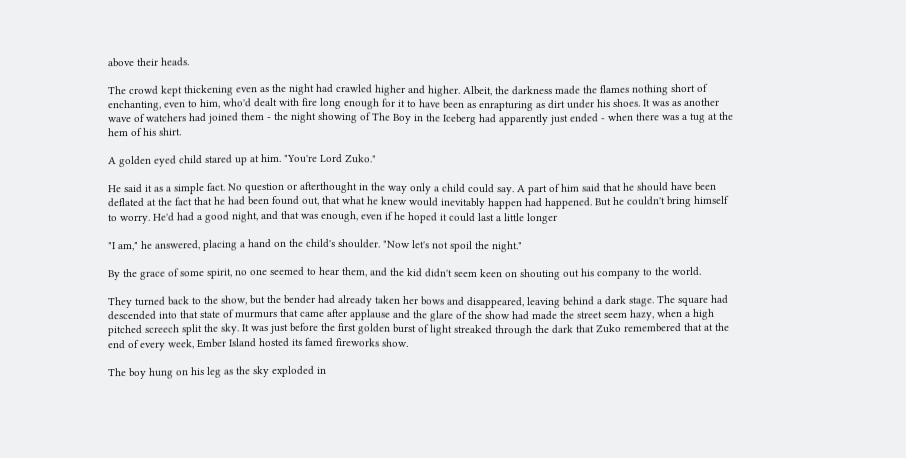above their heads.

The crowd kept thickening even as the night had crawled higher and higher. Albeit, the darkness made the flames nothing short of enchanting, even to him, who'd dealt with fire long enough for it to have been as enrapturing as dirt under his shoes. It was as another wave of watchers had joined them - the night showing of The Boy in the Iceberg had apparently just ended - when there was a tug at the hem of his shirt.

A golden eyed child stared up at him. "You're Lord Zuko."

He said it as a simple fact. No question or afterthought in the way only a child could say. A part of him said that he should have been deflated at the fact that he had been found out, that what he knew would inevitably happen had happened. But he couldn't bring himself to worry. He'd had a good night, and that was enough, even if he hoped it could last a little longer

"I am," he answered, placing a hand on the child's shoulder. "Now let's not spoil the night."

By the grace of some spirit, no one seemed to hear them, and the kid didn't seem keen on shouting out his company to the world.

They turned back to the show, but the bender had already taken her bows and disappeared, leaving behind a dark stage. The square had descended into that state of murmurs that came after applause and the glare of the show had made the street seem hazy, when a high pitched screech split the sky. It was just before the first golden burst of light streaked through the dark that Zuko remembered that at the end of every week, Ember Island hosted its famed fireworks show.

The boy hung on his leg as the sky exploded in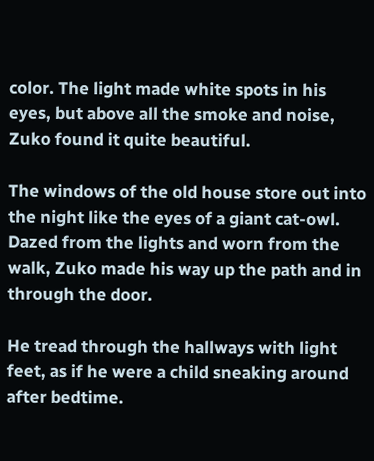color. The light made white spots in his eyes, but above all the smoke and noise, Zuko found it quite beautiful.

The windows of the old house store out into the night like the eyes of a giant cat-owl. Dazed from the lights and worn from the walk, Zuko made his way up the path and in through the door.

He tread through the hallways with light feet, as if he were a child sneaking around after bedtime.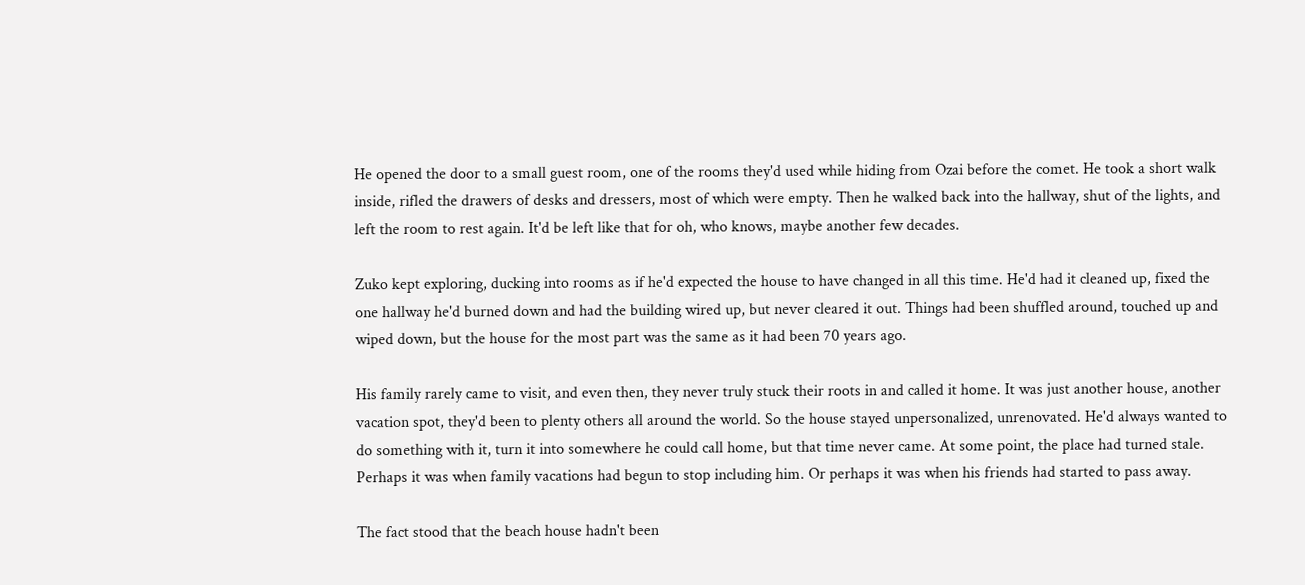He opened the door to a small guest room, one of the rooms they'd used while hiding from Ozai before the comet. He took a short walk inside, rifled the drawers of desks and dressers, most of which were empty. Then he walked back into the hallway, shut of the lights, and left the room to rest again. It'd be left like that for oh, who knows, maybe another few decades.

Zuko kept exploring, ducking into rooms as if he'd expected the house to have changed in all this time. He'd had it cleaned up, fixed the one hallway he'd burned down and had the building wired up, but never cleared it out. Things had been shuffled around, touched up and wiped down, but the house for the most part was the same as it had been 70 years ago.

His family rarely came to visit, and even then, they never truly stuck their roots in and called it home. It was just another house, another vacation spot, they'd been to plenty others all around the world. So the house stayed unpersonalized, unrenovated. He'd always wanted to do something with it, turn it into somewhere he could call home, but that time never came. At some point, the place had turned stale. Perhaps it was when family vacations had begun to stop including him. Or perhaps it was when his friends had started to pass away.

The fact stood that the beach house hadn't been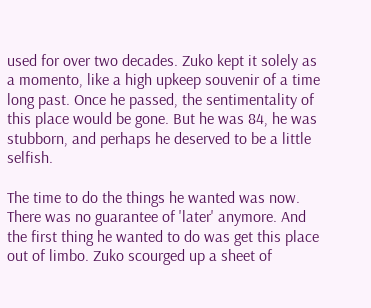used for over two decades. Zuko kept it solely as a momento, like a high upkeep souvenir of a time long past. Once he passed, the sentimentality of this place would be gone. But he was 84, he was stubborn, and perhaps he deserved to be a little selfish.

The time to do the things he wanted was now. There was no guarantee of 'later' anymore. And the first thing he wanted to do was get this place out of limbo. Zuko scourged up a sheet of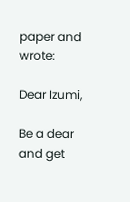paper and wrote:

Dear Izumi,

Be a dear and get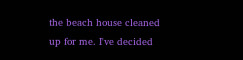the beach house cleaned up for me. I've decided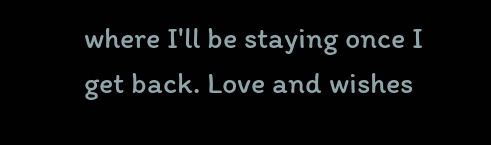where I'll be staying once I get back. Love and wishes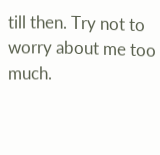till then. Try not to worry about me too much.